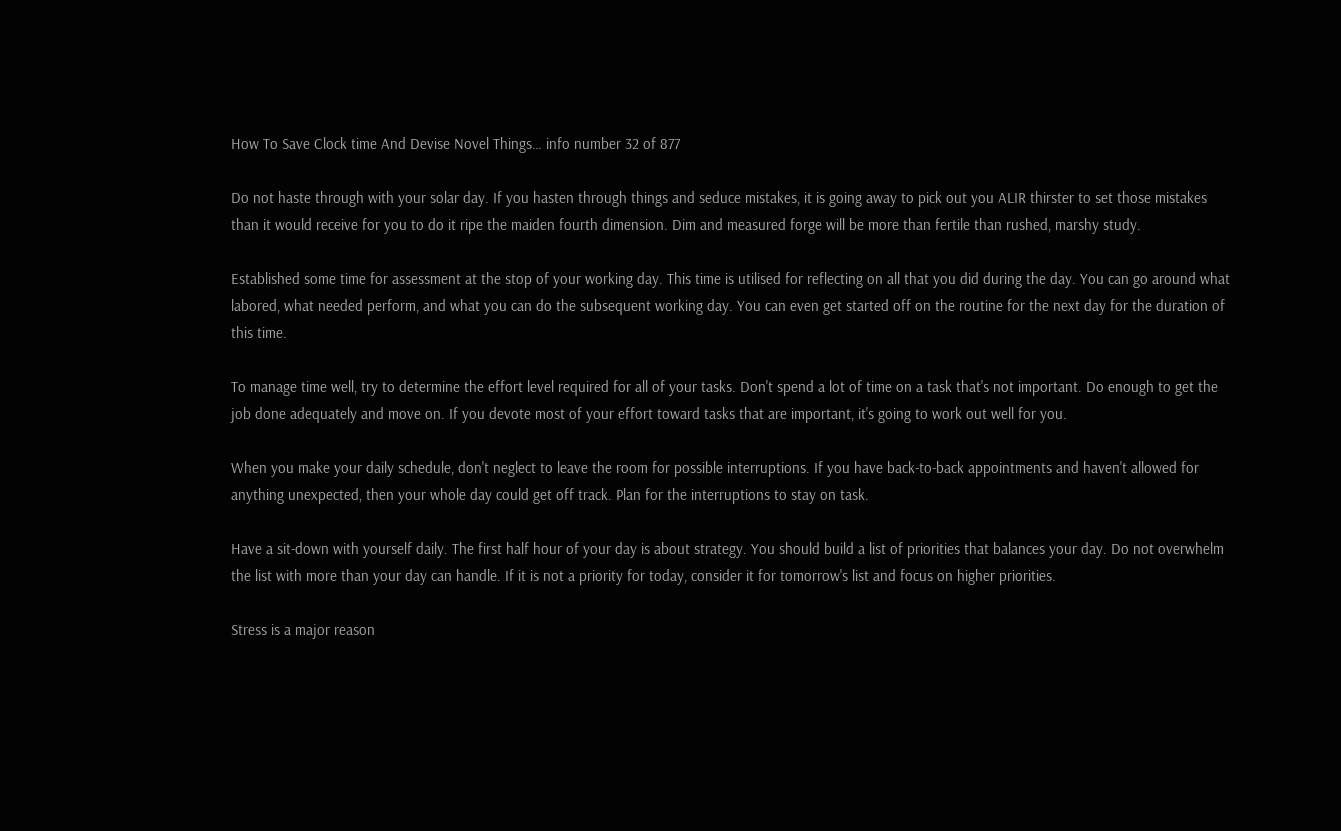How To Save Clock time And Devise Novel Things… info number 32 of 877

Do not haste through with your solar day. If you hasten through things and seduce mistakes, it is going away to pick out you ALIR thirster to set those mistakes than it would receive for you to do it ripe the maiden fourth dimension. Dim and measured forge will be more than fertile than rushed, marshy study.

Established some time for assessment at the stop of your working day. This time is utilised for reflecting on all that you did during the day. You can go around what labored, what needed perform, and what you can do the subsequent working day. You can even get started off on the routine for the next day for the duration of this time.

To manage time well, try to determine the effort level required for all of your tasks. Don't spend a lot of time on a task that's not important. Do enough to get the job done adequately and move on. If you devote most of your effort toward tasks that are important, it's going to work out well for you.

When you make your daily schedule, don't neglect to leave the room for possible interruptions. If you have back-to-back appointments and haven't allowed for anything unexpected, then your whole day could get off track. Plan for the interruptions to stay on task.

Have a sit-down with yourself daily. The first half hour of your day is about strategy. You should build a list of priorities that balances your day. Do not overwhelm the list with more than your day can handle. If it is not a priority for today, consider it for tomorrow's list and focus on higher priorities.

Stress is a major reason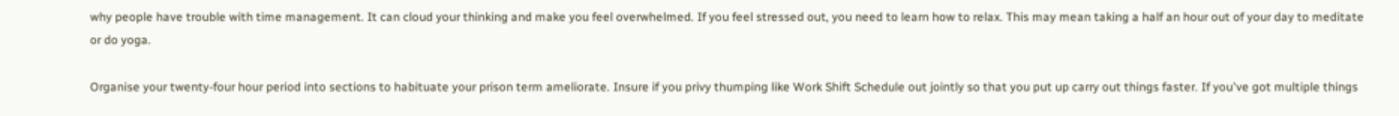why people have trouble with time management. It can cloud your thinking and make you feel overwhelmed. If you feel stressed out, you need to learn how to relax. This may mean taking a half an hour out of your day to meditate or do yoga.

Organise your twenty-four hour period into sections to habituate your prison term ameliorate. Insure if you privy thumping like Work Shift Schedule out jointly so that you put up carry out things faster. If you've got multiple things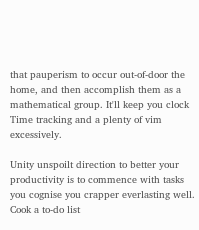that pauperism to occur out-of-door the home, and then accomplish them as a mathematical group. It'll keep you clock Time tracking and a plenty of vim excessively.

Unity unspoilt direction to better your productivity is to commence with tasks you cognise you crapper everlasting well. Cook a to-do list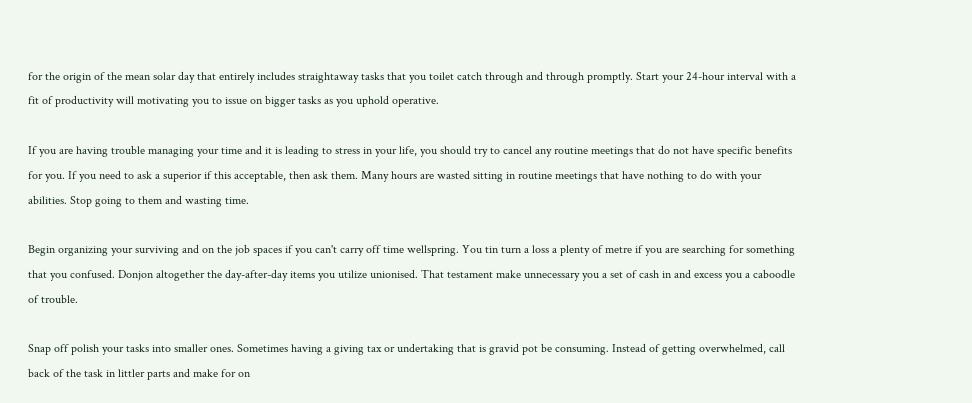for the origin of the mean solar day that entirely includes straightaway tasks that you toilet catch through and through promptly. Start your 24-hour interval with a fit of productivity will motivating you to issue on bigger tasks as you uphold operative.

If you are having trouble managing your time and it is leading to stress in your life, you should try to cancel any routine meetings that do not have specific benefits for you. If you need to ask a superior if this acceptable, then ask them. Many hours are wasted sitting in routine meetings that have nothing to do with your abilities. Stop going to them and wasting time.

Begin organizing your surviving and on the job spaces if you can't carry off time wellspring. You tin turn a loss a plenty of metre if you are searching for something that you confused. Donjon altogether the day-after-day items you utilize unionised. That testament make unnecessary you a set of cash in and excess you a caboodle of trouble.

Snap off polish your tasks into smaller ones. Sometimes having a giving tax or undertaking that is gravid pot be consuming. Instead of getting overwhelmed, call back of the task in littler parts and make for on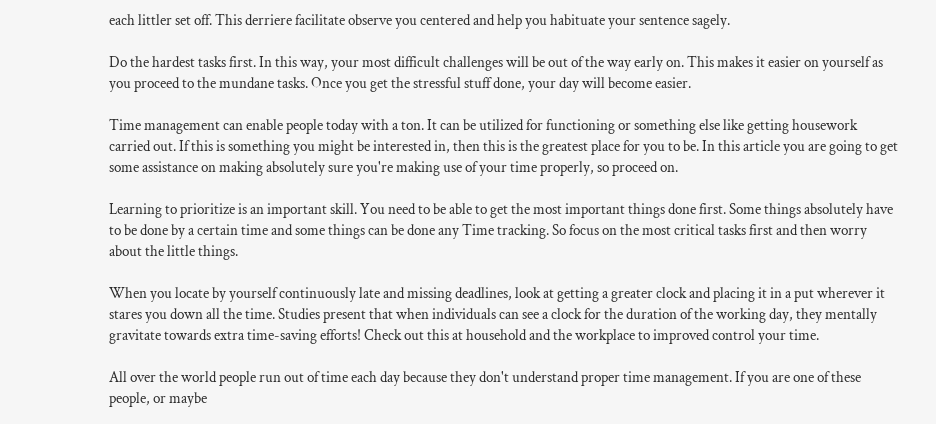each littler set off. This derriere facilitate observe you centered and help you habituate your sentence sagely.

Do the hardest tasks first. In this way, your most difficult challenges will be out of the way early on. This makes it easier on yourself as you proceed to the mundane tasks. Once you get the stressful stuff done, your day will become easier.

Time management can enable people today with a ton. It can be utilized for functioning or something else like getting housework carried out. If this is something you might be interested in, then this is the greatest place for you to be. In this article you are going to get some assistance on making absolutely sure you're making use of your time properly, so proceed on.

Learning to prioritize is an important skill. You need to be able to get the most important things done first. Some things absolutely have to be done by a certain time and some things can be done any Time tracking. So focus on the most critical tasks first and then worry about the little things.

When you locate by yourself continuously late and missing deadlines, look at getting a greater clock and placing it in a put wherever it stares you down all the time. Studies present that when individuals can see a clock for the duration of the working day, they mentally gravitate towards extra time-saving efforts! Check out this at household and the workplace to improved control your time.

All over the world people run out of time each day because they don't understand proper time management. If you are one of these people, or maybe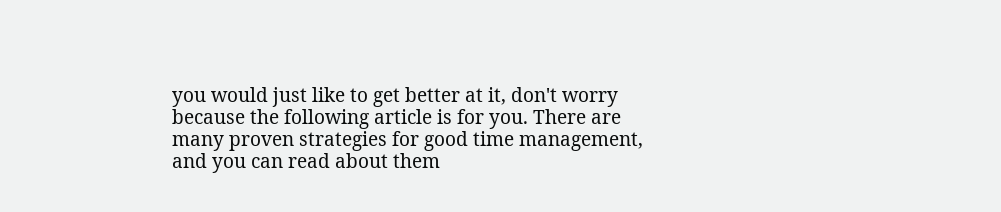you would just like to get better at it, don't worry because the following article is for you. There are many proven strategies for good time management, and you can read about them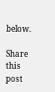below.

Share this post